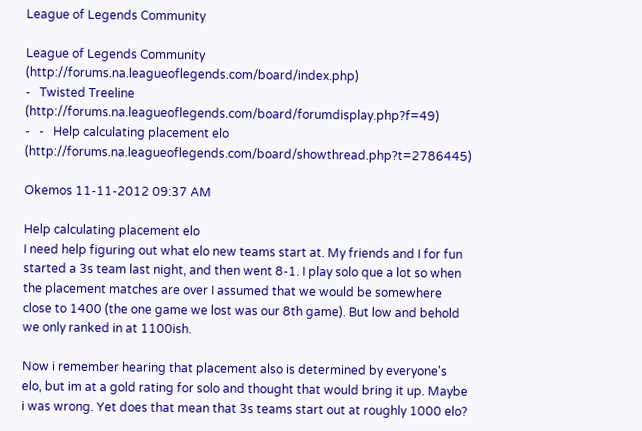League of Legends Community

League of Legends Community (http://forums.na.leagueoflegends.com/board/index.php)
-   Twisted Treeline (http://forums.na.leagueoflegends.com/board/forumdisplay.php?f=49)
-   -   Help calculating placement elo (http://forums.na.leagueoflegends.com/board/showthread.php?t=2786445)

Okemos 11-11-2012 09:37 AM

Help calculating placement elo
I need help figuring out what elo new teams start at. My friends and I for fun started a 3s team last night, and then went 8-1. I play solo que a lot so when the placement matches are over I assumed that we would be somewhere close to 1400 (the one game we lost was our 8th game). But low and behold we only ranked in at 1100ish.

Now i remember hearing that placement also is determined by everyone's elo, but im at a gold rating for solo and thought that would bring it up. Maybe i was wrong. Yet does that mean that 3s teams start out at roughly 1000 elo?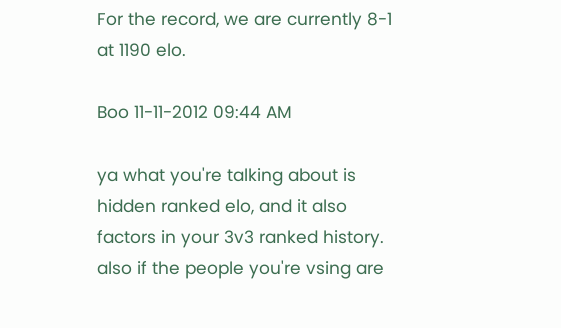For the record, we are currently 8-1 at 1190 elo.

Boo 11-11-2012 09:44 AM

ya what you're talking about is hidden ranked elo, and it also factors in your 3v3 ranked history. also if the people you're vsing are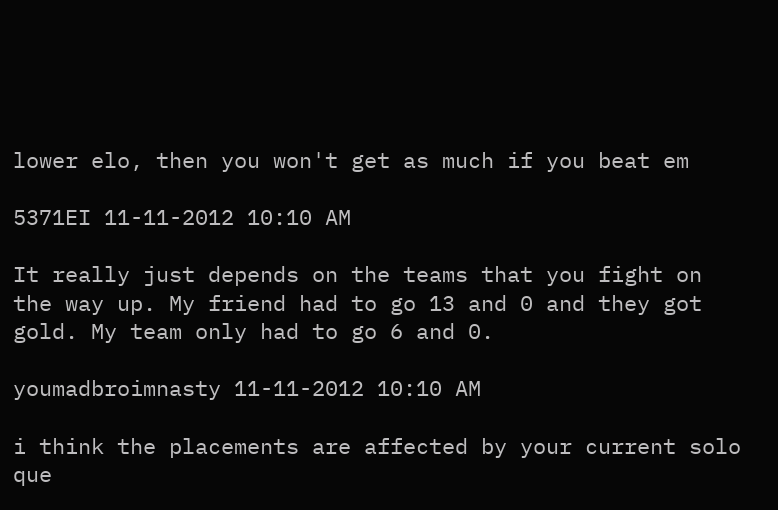lower elo, then you won't get as much if you beat em

5371EI 11-11-2012 10:10 AM

It really just depends on the teams that you fight on the way up. My friend had to go 13 and 0 and they got gold. My team only had to go 6 and 0.

youmadbroimnasty 11-11-2012 10:10 AM

i think the placements are affected by your current solo que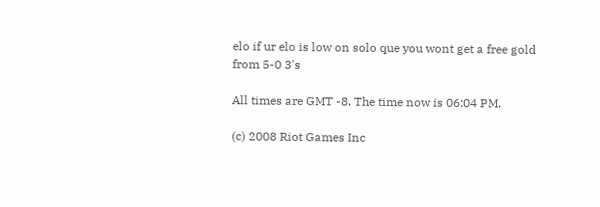elo if ur elo is low on solo que you wont get a free gold from 5-0 3's

All times are GMT -8. The time now is 06:04 PM.

(c) 2008 Riot Games Inc